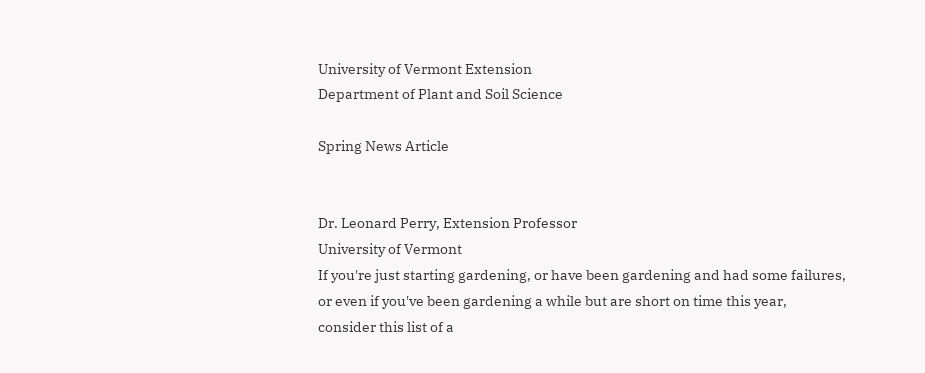University of Vermont Extension
Department of Plant and Soil Science

Spring News Article


Dr. Leonard Perry, Extension Professor
University of Vermont
If you're just starting gardening, or have been gardening and had some failures, or even if you've been gardening a while but are short on time this year, consider this list of a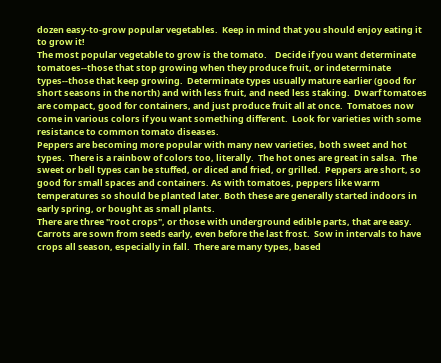dozen easy-to-grow popular vegetables.  Keep in mind that you should enjoy eating it to grow it!
The most popular vegetable to grow is the tomato.    Decide if you want determinate tomatoes--those that stop growing when they produce fruit, or indeterminate types--those that keep growing.  Determinate types usually mature earlier (good for short seasons in the north) and with less fruit, and need less staking.  Dwarf tomatoes are compact, good for containers, and just produce fruit all at once.  Tomatoes now come in various colors if you want something different.  Look for varieties with some resistance to common tomato diseases.
Peppers are becoming more popular with many new varieties, both sweet and hot types.  There is a rainbow of colors too, literally.  The hot ones are great in salsa.  The sweet or bell types can be stuffed, or diced and fried, or grilled.  Peppers are short, so good for small spaces and containers. As with tomatoes, peppers like warm temperatures so should be planted later. Both these are generally started indoors in early spring, or bought as small plants.
There are three "root crops", or those with underground edible parts, that are easy.  Carrots are sown from seeds early, even before the last frost.  Sow in intervals to have crops all season, especially in fall.  There are many types, based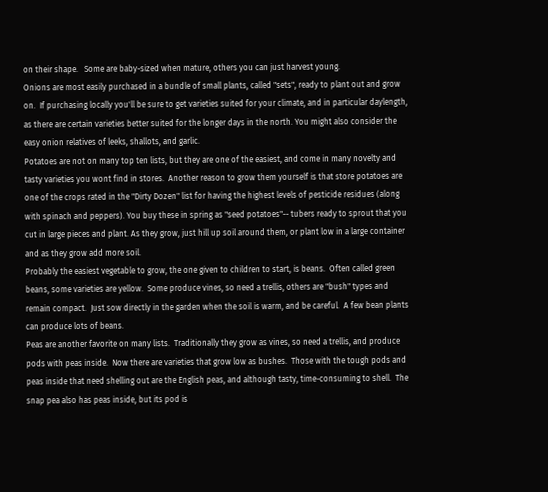on their shape.   Some are baby-sized when mature, others you can just harvest young.
Onions are most easily purchased in a bundle of small plants, called "sets", ready to plant out and grow on.  If purchasing locally you'll be sure to get varieties suited for your climate, and in particular daylength, as there are certain varieties better suited for the longer days in the north. You might also consider the easy onion relatives of leeks, shallots, and garlic.
Potatoes are not on many top ten lists, but they are one of the easiest, and come in many novelty and tasty varieties you wont find in stores.  Another reason to grow them yourself is that store potatoes are one of the crops rated in the "Dirty Dozen" list for having the highest levels of pesticide residues (along with spinach and peppers). You buy these in spring as "seed potatoes"-- tubers ready to sprout that you cut in large pieces and plant. As they grow, just hill up soil around them, or plant low in a large container and as they grow add more soil.
Probably the easiest vegetable to grow, the one given to children to start, is beans.  Often called green beans, some varieties are yellow.  Some produce vines, so need a trellis, others are "bush" types and remain compact.  Just sow directly in the garden when the soil is warm, and be careful.  A few bean plants can produce lots of beans.
Peas are another favorite on many lists.  Traditionally they grow as vines, so need a trellis, and produce pods with peas inside.  Now there are varieties that grow low as bushes.  Those with the tough pods and peas inside that need shelling out are the English peas, and although tasty, time-consuming to shell.  The snap pea also has peas inside, but its pod is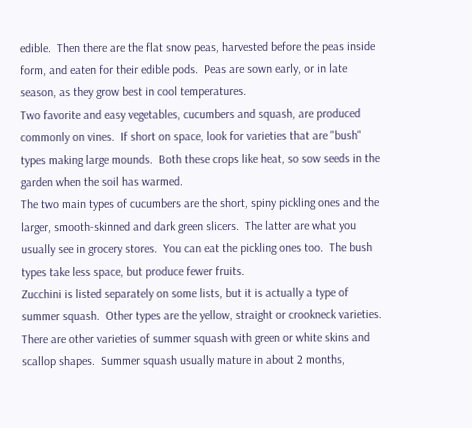edible.  Then there are the flat snow peas, harvested before the peas inside form, and eaten for their edible pods.  Peas are sown early, or in late season, as they grow best in cool temperatures.
Two favorite and easy vegetables, cucumbers and squash, are produced commonly on vines.  If short on space, look for varieties that are "bush" types making large mounds.  Both these crops like heat, so sow seeds in the garden when the soil has warmed.
The two main types of cucumbers are the short, spiny pickling ones and the larger, smooth-skinned and dark green slicers.  The latter are what you usually see in grocery stores.  You can eat the pickling ones too.  The bush types take less space, but produce fewer fruits.
Zucchini is listed separately on some lists, but it is actually a type of summer squash.  Other types are the yellow, straight or crookneck varieties.  There are other varieties of summer squash with green or white skins and scallop shapes.  Summer squash usually mature in about 2 months,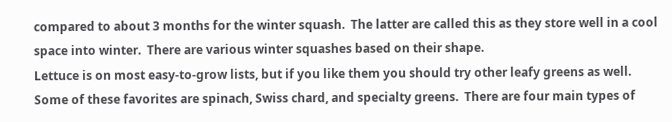compared to about 3 months for the winter squash.  The latter are called this as they store well in a cool space into winter.  There are various winter squashes based on their shape.
Lettuce is on most easy-to-grow lists, but if you like them you should try other leafy greens as well.  Some of these favorites are spinach, Swiss chard, and specialty greens.  There are four main types of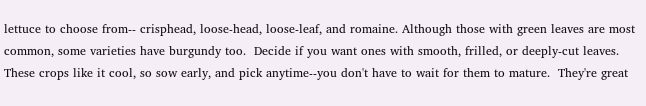lettuce to choose from-- crisphead, loose-head, loose-leaf, and romaine. Although those with green leaves are most common, some varieties have burgundy too.  Decide if you want ones with smooth, frilled, or deeply-cut leaves.  These crops like it cool, so sow early, and pick anytime--you don't have to wait for them to mature.  They're great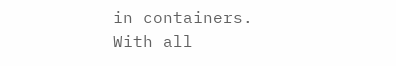in containers.
With all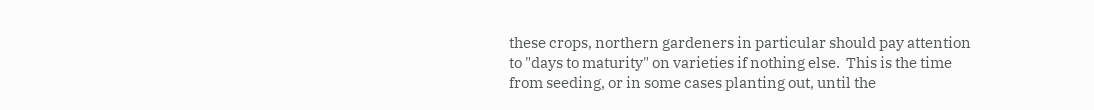these crops, northern gardeners in particular should pay attention to "days to maturity" on varieties if nothing else.  This is the time from seeding, or in some cases planting out, until the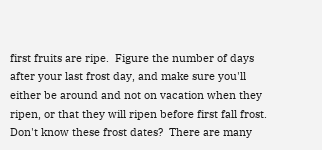first fruits are ripe.  Figure the number of days after your last frost day, and make sure you'll either be around and not on vacation when they ripen, or that they will ripen before first fall frost. Don't know these frost dates?  There are many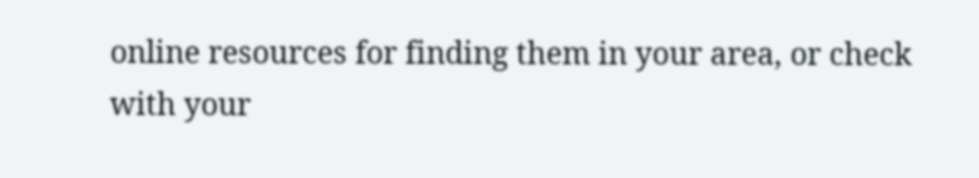online resources for finding them in your area, or check with your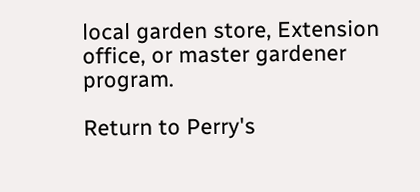local garden store, Extension office, or master gardener program.

Return to Perry's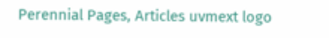Perennial Pages, Articles uvmext logo